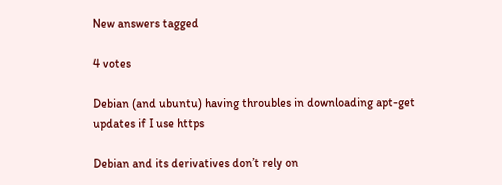New answers tagged

4 votes

Debian (and ubuntu) having throubles in downloading apt-get updates if I use https

Debian and its derivatives don’t rely on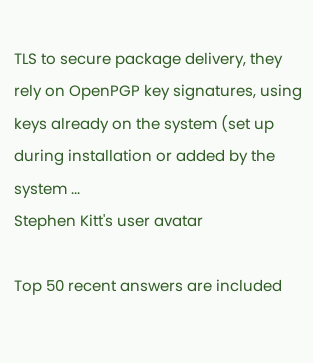TLS to secure package delivery, they rely on OpenPGP key signatures, using keys already on the system (set up during installation or added by the system ...
Stephen Kitt's user avatar

Top 50 recent answers are included